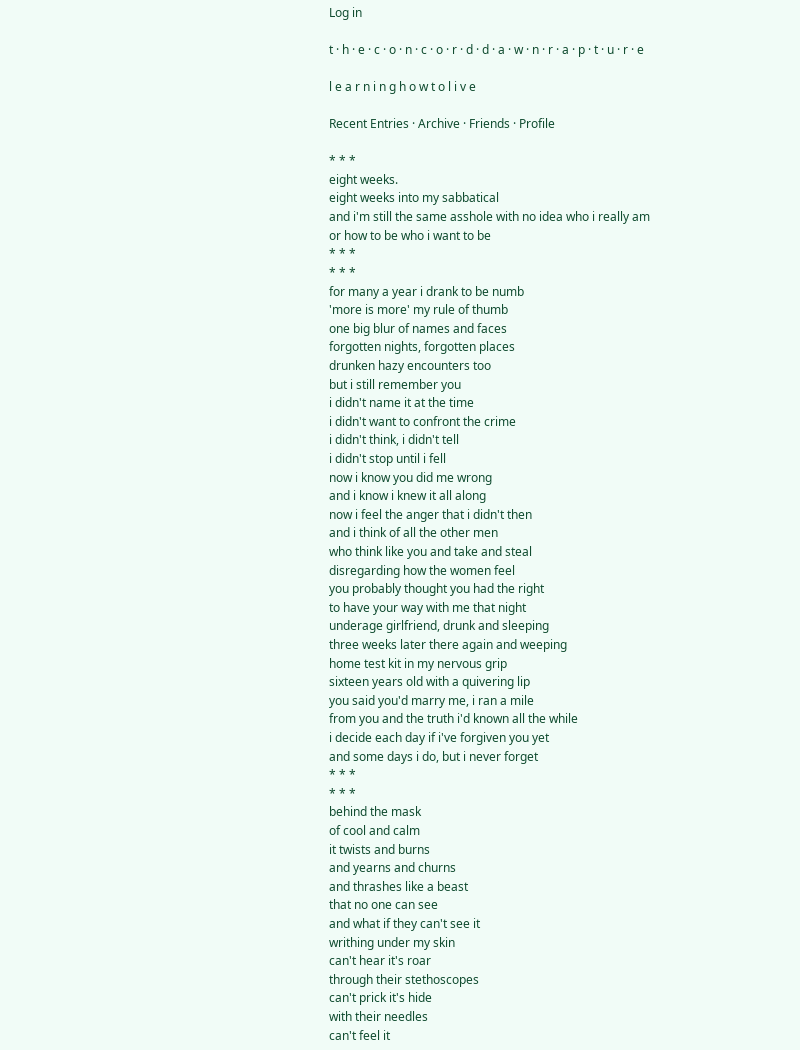Log in

t · h · e · c · o · n · c · o · r · d · d · a · w · n · r · a · p · t · u · r · e

l e a r n i n g h o w t o l i v e

Recent Entries · Archive · Friends · Profile

* * *
eight weeks.
eight weeks into my sabbatical
and i'm still the same asshole with no idea who i really am
or how to be who i want to be
* * *
* * *
for many a year i drank to be numb
'more is more' my rule of thumb
one big blur of names and faces
forgotten nights, forgotten places
drunken hazy encounters too
but i still remember you
i didn't name it at the time
i didn't want to confront the crime
i didn't think, i didn't tell
i didn't stop until i fell
now i know you did me wrong
and i know i knew it all along
now i feel the anger that i didn't then
and i think of all the other men
who think like you and take and steal
disregarding how the women feel
you probably thought you had the right
to have your way with me that night
underage girlfriend, drunk and sleeping
three weeks later there again and weeping
home test kit in my nervous grip
sixteen years old with a quivering lip
you said you'd marry me, i ran a mile
from you and the truth i'd known all the while
i decide each day if i've forgiven you yet
and some days i do, but i never forget
* * *
* * *
behind the mask
of cool and calm
it twists and burns
and yearns and churns
and thrashes like a beast
that no one can see
and what if they can't see it
writhing under my skin
can't hear it's roar
through their stethoscopes
can't prick it's hide
with their needles
can't feel it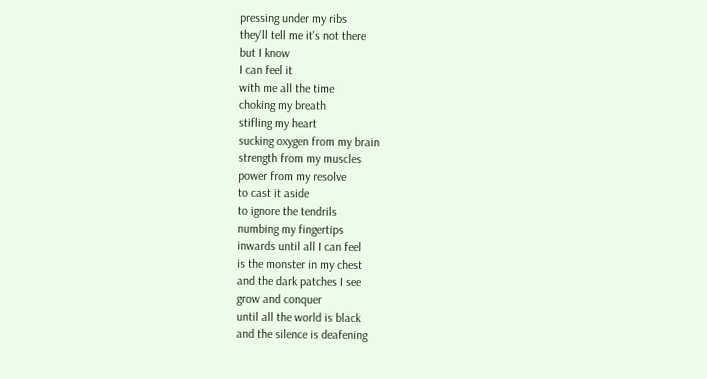pressing under my ribs
they'll tell me it's not there
but I know
I can feel it
with me all the time
choking my breath
stifling my heart
sucking oxygen from my brain
strength from my muscles
power from my resolve
to cast it aside
to ignore the tendrils
numbing my fingertips
inwards until all I can feel
is the monster in my chest
and the dark patches I see
grow and conquer
until all the world is black
and the silence is deafening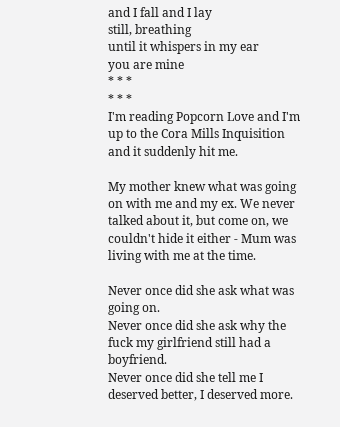and I fall and I lay
still, breathing
until it whispers in my ear
you are mine
* * *
* * *
I'm reading Popcorn Love and I'm up to the Cora Mills Inquisition and it suddenly hit me.

My mother knew what was going on with me and my ex. We never talked about it, but come on, we couldn't hide it either - Mum was living with me at the time.

Never once did she ask what was going on.
Never once did she ask why the fuck my girlfriend still had a boyfriend.
Never once did she tell me I deserved better, I deserved more.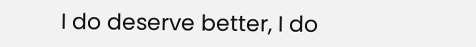I do deserve better, I do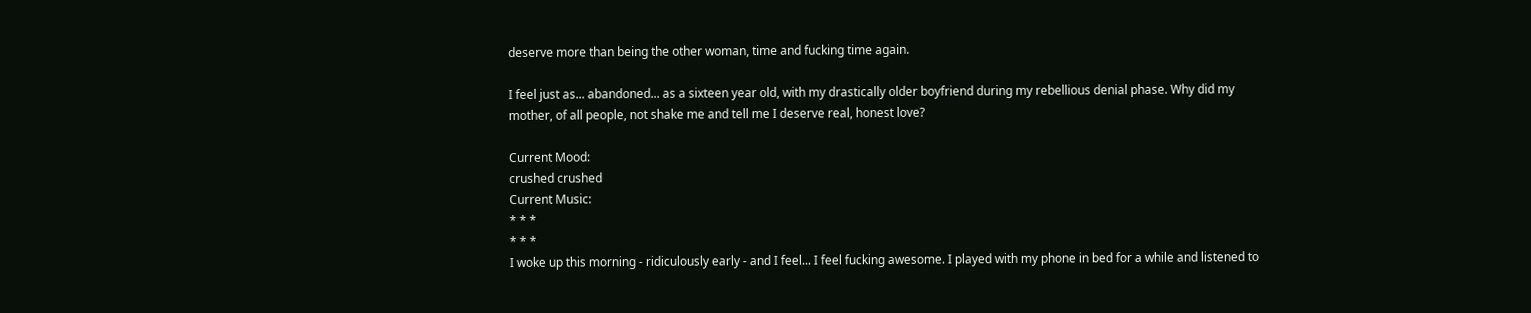deserve more than being the other woman, time and fucking time again.

I feel just as... abandoned... as a sixteen year old, with my drastically older boyfriend during my rebellious denial phase. Why did my mother, of all people, not shake me and tell me I deserve real, honest love?

Current Mood:
crushed crushed
Current Music:
* * *
* * *
I woke up this morning - ridiculously early - and I feel... I feel fucking awesome. I played with my phone in bed for a while and listened to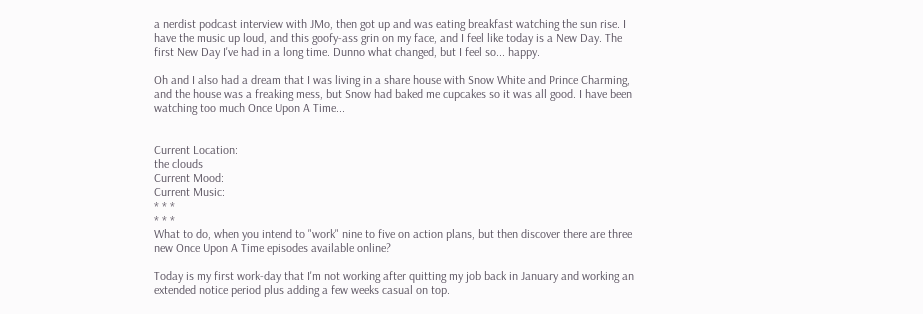a nerdist podcast interview with JMo, then got up and was eating breakfast watching the sun rise. I have the music up loud, and this goofy-ass grin on my face, and I feel like today is a New Day. The first New Day I've had in a long time. Dunno what changed, but I feel so... happy.

Oh and I also had a dream that I was living in a share house with Snow White and Prince Charming, and the house was a freaking mess, but Snow had baked me cupcakes so it was all good. I have been watching too much Once Upon A Time...


Current Location:
the clouds
Current Mood:
Current Music:
* * *
* * *
What to do, when you intend to "work" nine to five on action plans, but then discover there are three new Once Upon A Time episodes available online?

Today is my first work-day that I'm not working after quitting my job back in January and working an extended notice period plus adding a few weeks casual on top.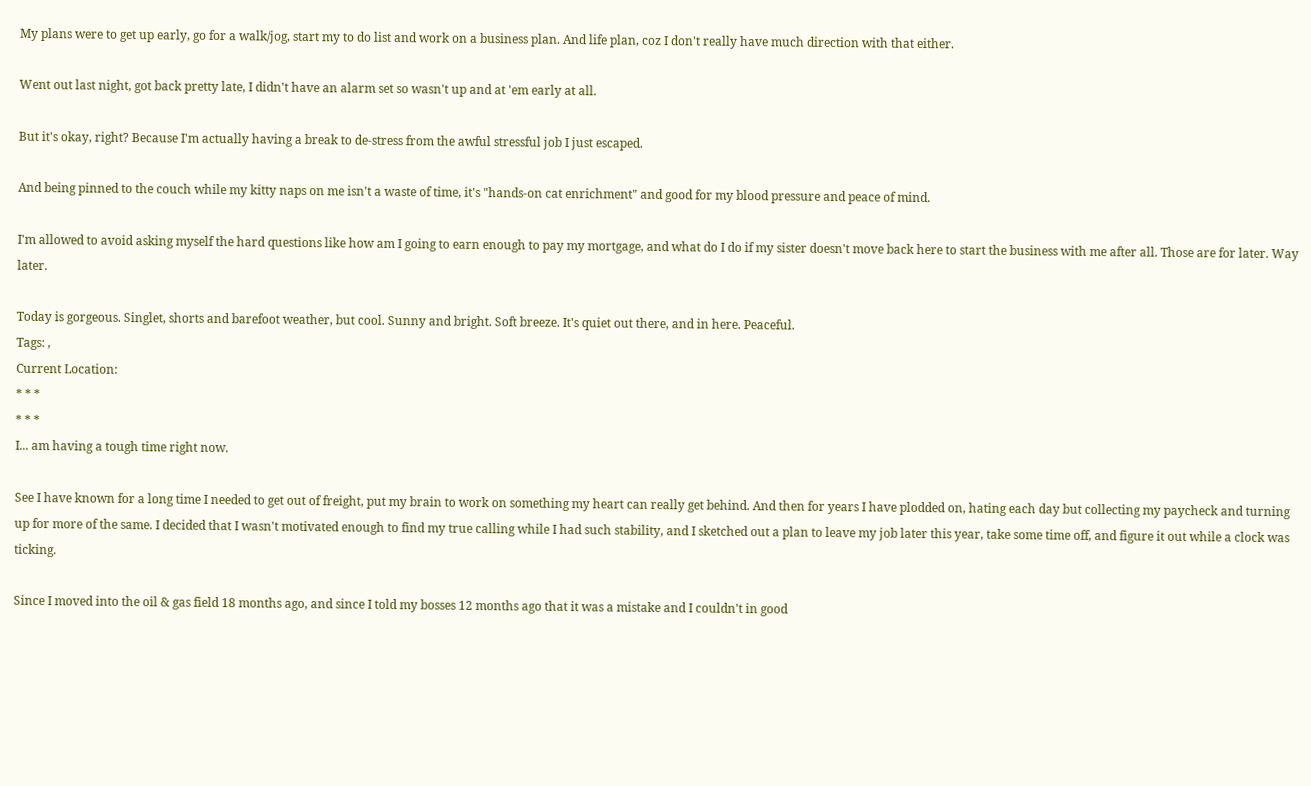My plans were to get up early, go for a walk/jog, start my to do list and work on a business plan. And life plan, coz I don't really have much direction with that either.

Went out last night, got back pretty late, I didn't have an alarm set so wasn't up and at 'em early at all.

But it's okay, right? Because I'm actually having a break to de-stress from the awful stressful job I just escaped.

And being pinned to the couch while my kitty naps on me isn't a waste of time, it's "hands-on cat enrichment" and good for my blood pressure and peace of mind.

I'm allowed to avoid asking myself the hard questions like how am I going to earn enough to pay my mortgage, and what do I do if my sister doesn't move back here to start the business with me after all. Those are for later. Way later.

Today is gorgeous. Singlet, shorts and barefoot weather, but cool. Sunny and bright. Soft breeze. It's quiet out there, and in here. Peaceful.
Tags: ,
Current Location:
* * *
* * *
I... am having a tough time right now.

See I have known for a long time I needed to get out of freight, put my brain to work on something my heart can really get behind. And then for years I have plodded on, hating each day but collecting my paycheck and turning up for more of the same. I decided that I wasn't motivated enough to find my true calling while I had such stability, and I sketched out a plan to leave my job later this year, take some time off, and figure it out while a clock was ticking.

Since I moved into the oil & gas field 18 months ago, and since I told my bosses 12 months ago that it was a mistake and I couldn't in good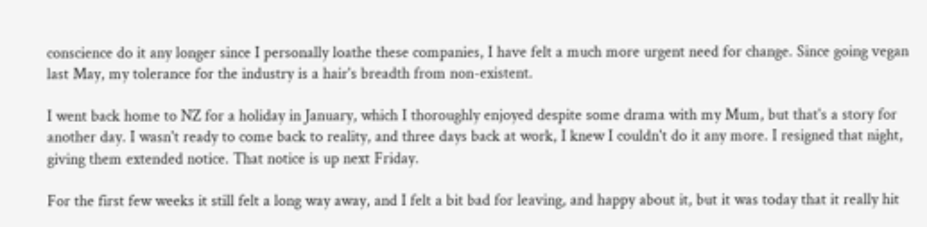conscience do it any longer since I personally loathe these companies, I have felt a much more urgent need for change. Since going vegan last May, my tolerance for the industry is a hair's breadth from non-existent.

I went back home to NZ for a holiday in January, which I thoroughly enjoyed despite some drama with my Mum, but that's a story for another day. I wasn't ready to come back to reality, and three days back at work, I knew I couldn't do it any more. I resigned that night, giving them extended notice. That notice is up next Friday.

For the first few weeks it still felt a long way away, and I felt a bit bad for leaving, and happy about it, but it was today that it really hit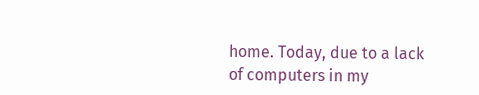home. Today, due to a lack of computers in my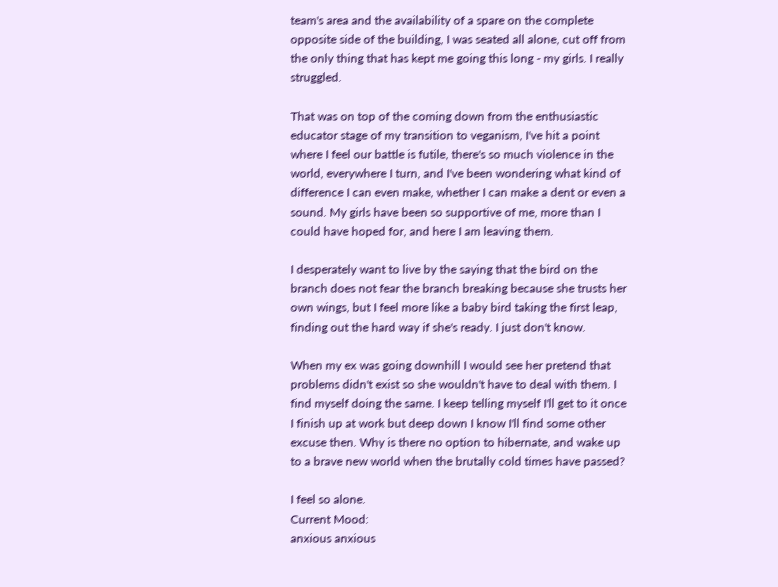team's area and the availability of a spare on the complete opposite side of the building, I was seated all alone, cut off from the only thing that has kept me going this long - my girls. I really struggled.

That was on top of the coming down from the enthusiastic educator stage of my transition to veganism, I've hit a point where I feel our battle is futile, there's so much violence in the world, everywhere I turn, and I've been wondering what kind of difference I can even make, whether I can make a dent or even a sound. My girls have been so supportive of me, more than I could have hoped for, and here I am leaving them.

I desperately want to live by the saying that the bird on the branch does not fear the branch breaking because she trusts her own wings, but I feel more like a baby bird taking the first leap, finding out the hard way if she's ready. I just don't know.

When my ex was going downhill I would see her pretend that problems didn't exist so she wouldn't have to deal with them. I find myself doing the same. I keep telling myself I'll get to it once I finish up at work but deep down I know I'll find some other excuse then. Why is there no option to hibernate, and wake up to a brave new world when the brutally cold times have passed?

I feel so alone.
Current Mood:
anxious anxious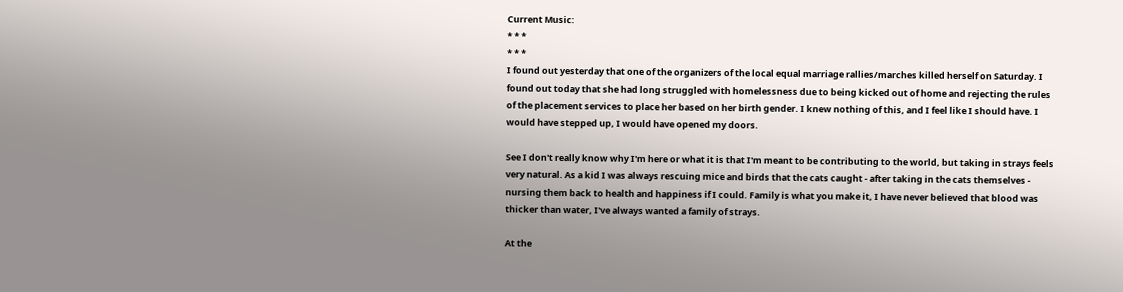Current Music:
* * *
* * *
I found out yesterday that one of the organizers of the local equal marriage rallies/marches killed herself on Saturday. I found out today that she had long struggled with homelessness due to being kicked out of home and rejecting the rules of the placement services to place her based on her birth gender. I knew nothing of this, and I feel like I should have. I would have stepped up, I would have opened my doors.

See I don't really know why I'm here or what it is that I'm meant to be contributing to the world, but taking in strays feels very natural. As a kid I was always rescuing mice and birds that the cats caught - after taking in the cats themselves - nursing them back to health and happiness if I could. Family is what you make it, I have never believed that blood was thicker than water, I've always wanted a family of strays.

At the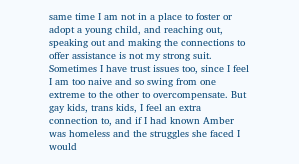same time I am not in a place to foster or adopt a young child, and reaching out, speaking out and making the connections to offer assistance is not my strong suit. Sometimes I have trust issues too, since I feel I am too naive and so swing from one extreme to the other to overcompensate. But gay kids, trans kids, I feel an extra connection to, and if I had known Amber was homeless and the struggles she faced I would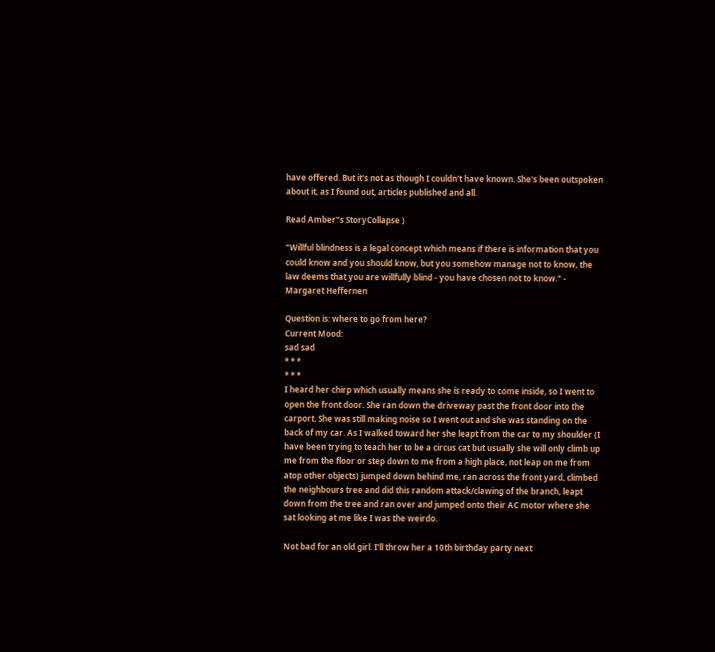have offered. But it's not as though I couldn't have known. She's been outspoken about it, as I found out, articles published and all.

Read Amber"s StoryCollapse )

"Willful blindness is a legal concept which means if there is information that you could know and you should know, but you somehow manage not to know, the law deems that you are willfully blind - you have chosen not to know." - Margaret Heffernen

Question is: where to go from here?
Current Mood:
sad sad
* * *
* * *
I heard her chirp which usually means she is ready to come inside, so I went to open the front door. She ran down the driveway past the front door into the carport. She was still making noise so I went out and she was standing on the back of my car. As I walked toward her she leapt from the car to my shoulder (I have been trying to teach her to be a circus cat but usually she will only climb up me from the floor or step down to me from a high place, not leap on me from atop other objects) jumped down behind me, ran across the front yard, climbed the neighbours tree and did this random attack/clawing of the branch, leapt down from the tree and ran over and jumped onto their AC motor where she sat looking at me like I was the weirdo.

Not bad for an old girl. I'll throw her a 10th birthday party next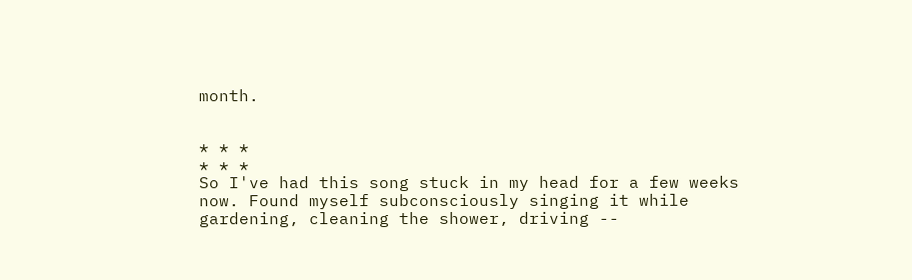month.


* * *
* * *
So I've had this song stuck in my head for a few weeks now. Found myself subconsciously singing it while gardening, cleaning the shower, driving --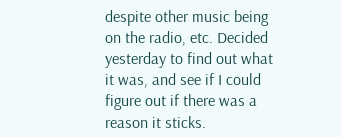despite other music being on the radio, etc. Decided yesterday to find out what it was, and see if I could figure out if there was a reason it sticks.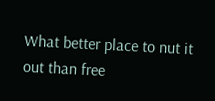What better place to nut it out than free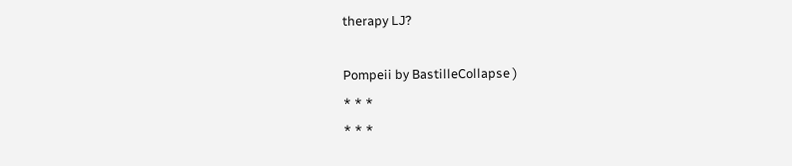therapy LJ?

Pompeii by BastilleCollapse )
* * *
* * *